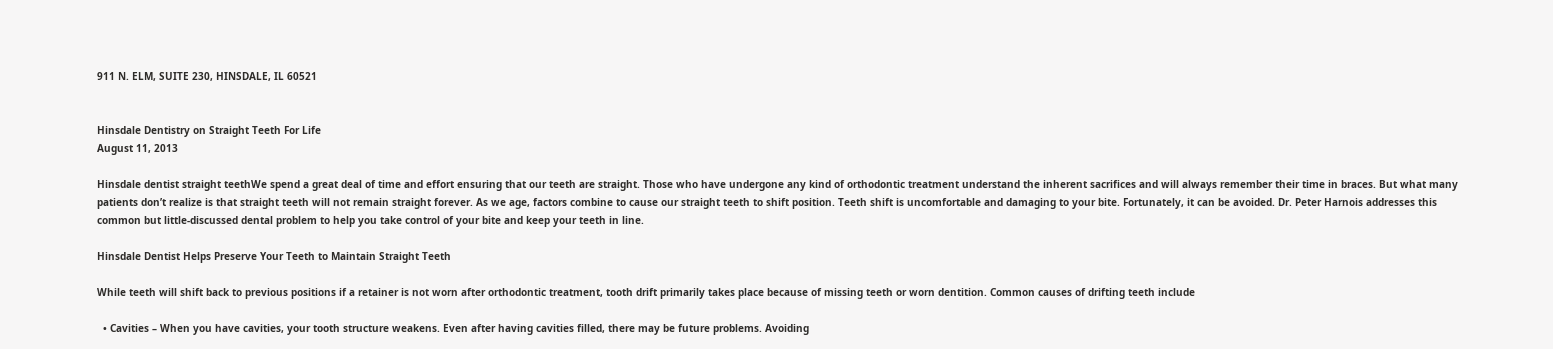911 N. ELM, SUITE 230, HINSDALE, IL 60521


Hinsdale Dentistry on Straight Teeth For Life
August 11, 2013

Hinsdale dentist straight teethWe spend a great deal of time and effort ensuring that our teeth are straight. Those who have undergone any kind of orthodontic treatment understand the inherent sacrifices and will always remember their time in braces. But what many patients don’t realize is that straight teeth will not remain straight forever. As we age, factors combine to cause our straight teeth to shift position. Teeth shift is uncomfortable and damaging to your bite. Fortunately, it can be avoided. Dr. Peter Harnois addresses this common but little-discussed dental problem to help you take control of your bite and keep your teeth in line.

Hinsdale Dentist Helps Preserve Your Teeth to Maintain Straight Teeth

While teeth will shift back to previous positions if a retainer is not worn after orthodontic treatment, tooth drift primarily takes place because of missing teeth or worn dentition. Common causes of drifting teeth include

  • Cavities – When you have cavities, your tooth structure weakens. Even after having cavities filled, there may be future problems. Avoiding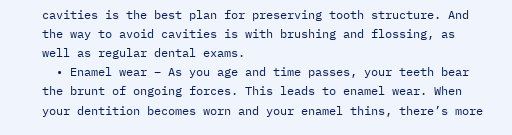cavities is the best plan for preserving tooth structure. And the way to avoid cavities is with brushing and flossing, as well as regular dental exams.
  • Enamel wear – As you age and time passes, your teeth bear the brunt of ongoing forces. This leads to enamel wear. When your dentition becomes worn and your enamel thins, there’s more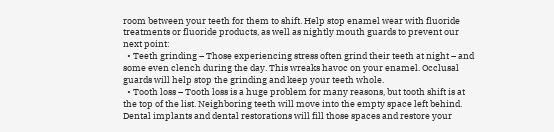room between your teeth for them to shift. Help stop enamel wear with fluoride treatments or fluoride products, as well as nightly mouth guards to prevent our next point:
  • Teeth grinding – Those experiencing stress often grind their teeth at night – and some even clench during the day. This wreaks havoc on your enamel. Occlusal guards will help stop the grinding and keep your teeth whole.
  • Tooth loss – Tooth loss is a huge problem for many reasons, but tooth shift is at the top of the list. Neighboring teeth will move into the empty space left behind. Dental implants and dental restorations will fill those spaces and restore your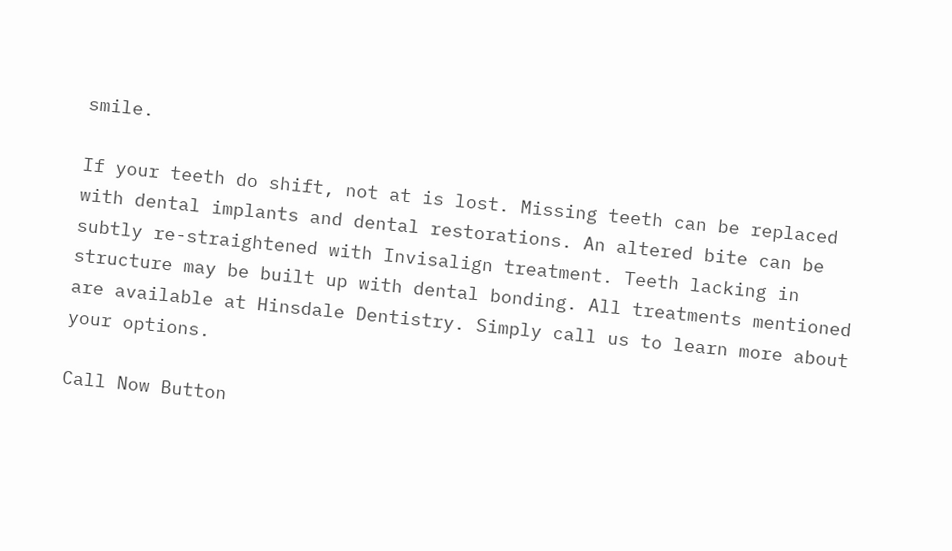smile.

If your teeth do shift, not at is lost. Missing teeth can be replaced with dental implants and dental restorations. An altered bite can be subtly re-straightened with Invisalign treatment. Teeth lacking in structure may be built up with dental bonding. All treatments mentioned are available at Hinsdale Dentistry. Simply call us to learn more about your options.

Call Now Button